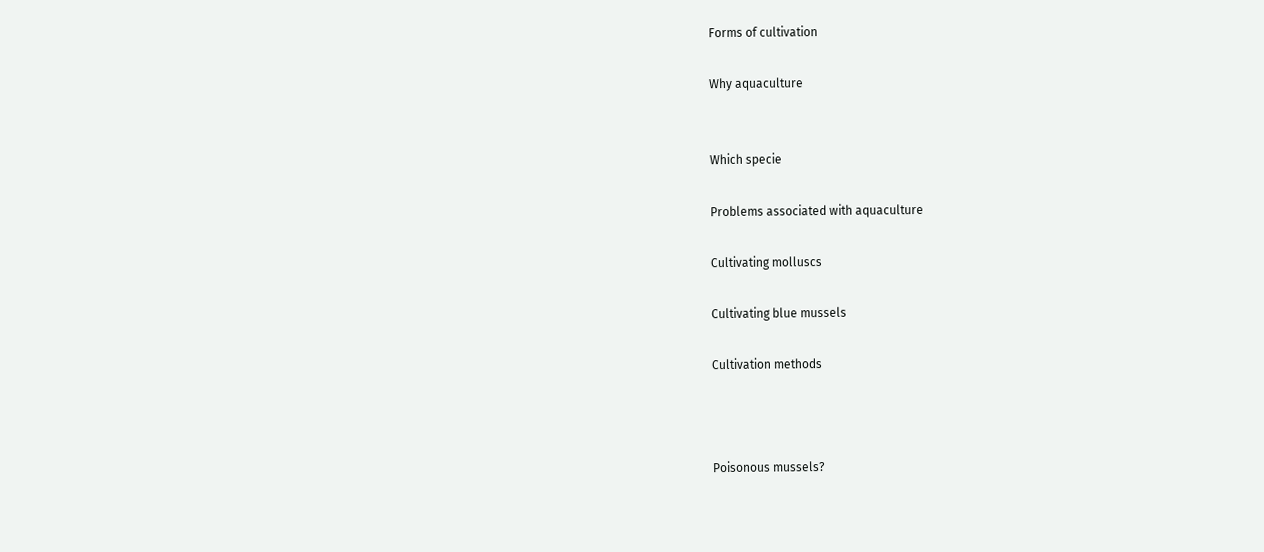Forms of cultivation

Why aquaculture


Which specie

Problems associated with aquaculture

Cultivating molluscs

Cultivating blue mussels

Cultivation methods



Poisonous mussels?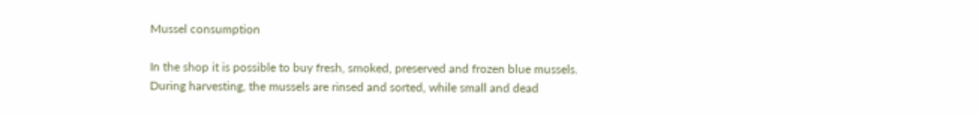Mussel consumption

In the shop it is possible to buy fresh, smoked, preserved and frozen blue mussels. During harvesting, the mussels are rinsed and sorted, while small and dead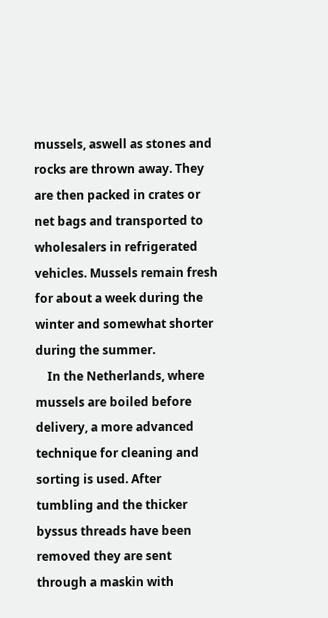mussels, aswell as stones and rocks are thrown away. They are then packed in crates or net bags and transported to wholesalers in refrigerated vehicles. Mussels remain fresh for about a week during the winter and somewhat shorter during the summer.
    In the Netherlands, where mussels are boiled before delivery, a more advanced technique for cleaning and sorting is used. After tumbling and the thicker byssus threads have been removed they are sent through a maskin with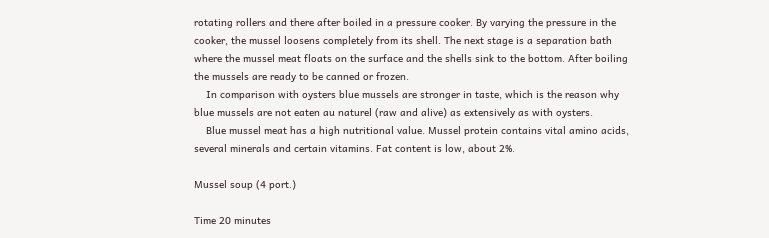rotating rollers and there after boiled in a pressure cooker. By varying the pressure in the cooker, the mussel loosens completely from its shell. The next stage is a separation bath where the mussel meat floats on the surface and the shells sink to the bottom. After boiling the mussels are ready to be canned or frozen.
    In comparison with oysters blue mussels are stronger in taste, which is the reason why blue mussels are not eaten au naturel (raw and alive) as extensively as with oysters.
    Blue mussel meat has a high nutritional value. Mussel protein contains vital amino acids, several minerals and certain vitamins. Fat content is low, about 2%.

Mussel soup (4 port.)

Time 20 minutes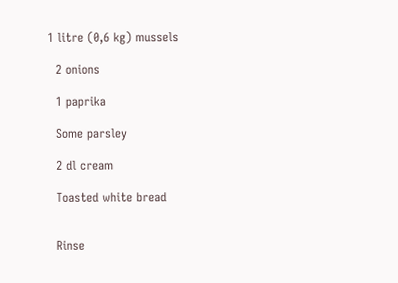1 litre (0,6 kg) mussels

  2 onions

  1 paprika

  Some parsley

  2 dl cream

  Toasted white bread


  Rinse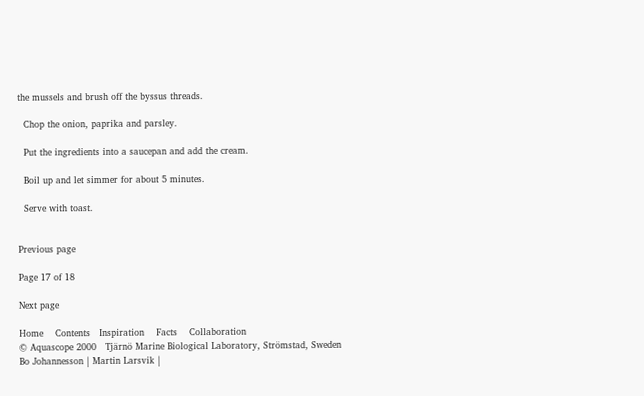the mussels and brush off the byssus threads.

  Chop the onion, paprika and parsley.

  Put the ingredients into a saucepan and add the cream.

  Boil up and let simmer for about 5 minutes.

  Serve with toast.


Previous page

Page 17 of 18

Next page

Home    Contents   Inspiration    Facts    Collaboration
© Aquascope 2000   Tjärnö Marine Biological Laboratory, Strömstad, Sweden
Bo Johannesson | Martin Larsvik |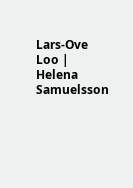Lars-Ove Loo | Helena Samuelsson